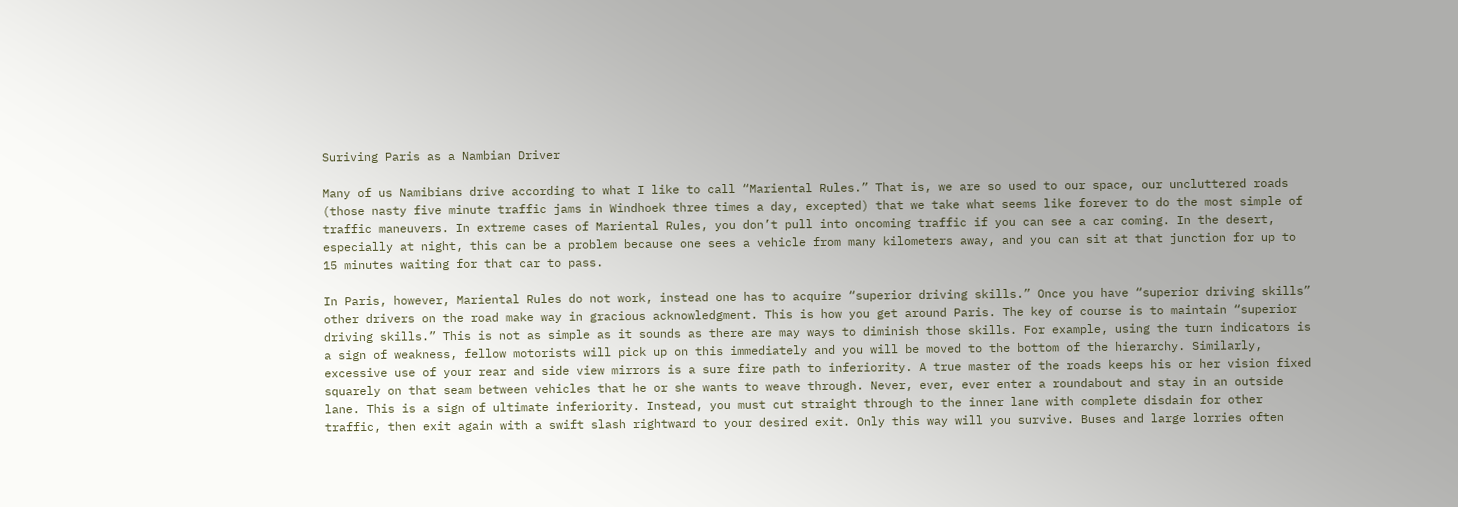Suriving Paris as a Nambian Driver

Many of us Namibians drive according to what I like to call “Mariental Rules.” That is, we are so used to our space, our uncluttered roads (those nasty five minute traffic jams in Windhoek three times a day, excepted) that we take what seems like forever to do the most simple of traffic maneuvers. In extreme cases of Mariental Rules, you don’t pull into oncoming traffic if you can see a car coming. In the desert, especially at night, this can be a problem because one sees a vehicle from many kilometers away, and you can sit at that junction for up to 15 minutes waiting for that car to pass.

In Paris, however, Mariental Rules do not work, instead one has to acquire “superior driving skills.” Once you have “superior driving skills” other drivers on the road make way in gracious acknowledgment. This is how you get around Paris. The key of course is to maintain “superior driving skills.” This is not as simple as it sounds as there are may ways to diminish those skills. For example, using the turn indicators is a sign of weakness, fellow motorists will pick up on this immediately and you will be moved to the bottom of the hierarchy. Similarly, excessive use of your rear and side view mirrors is a sure fire path to inferiority. A true master of the roads keeps his or her vision fixed squarely on that seam between vehicles that he or she wants to weave through. Never, ever, ever enter a roundabout and stay in an outside lane. This is a sign of ultimate inferiority. Instead, you must cut straight through to the inner lane with complete disdain for other traffic, then exit again with a swift slash rightward to your desired exit. Only this way will you survive. Buses and large lorries often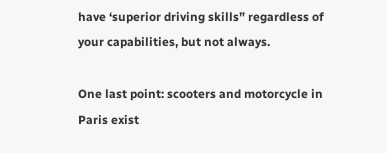have ‘superior driving skills” regardless of your capabilities, but not always.

One last point: scooters and motorcycle in Paris exist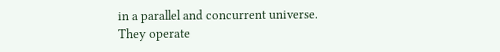in a parallel and concurrent universe. They operate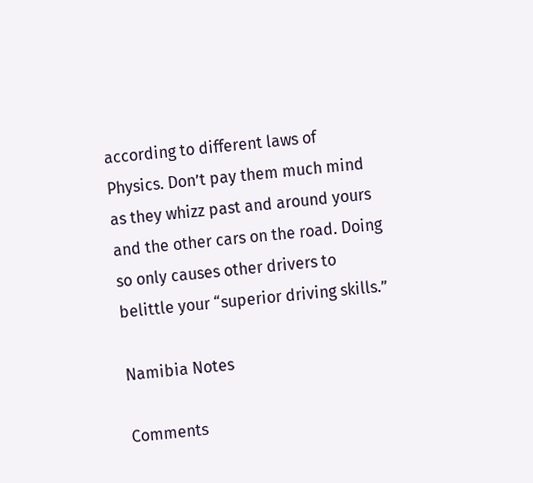according to different laws of Physics. Don’t pay them much mind as they whizz past and around yours and the other cars on the road. Doing so only causes other drivers to belittle your “superior driving skills.”

Namibia Notes

Comments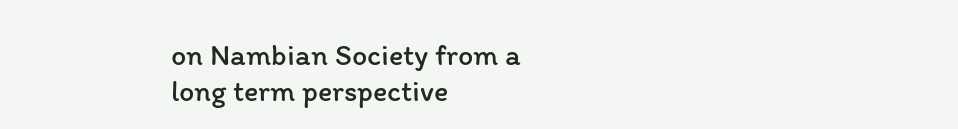on Nambian Society from a long term perspective